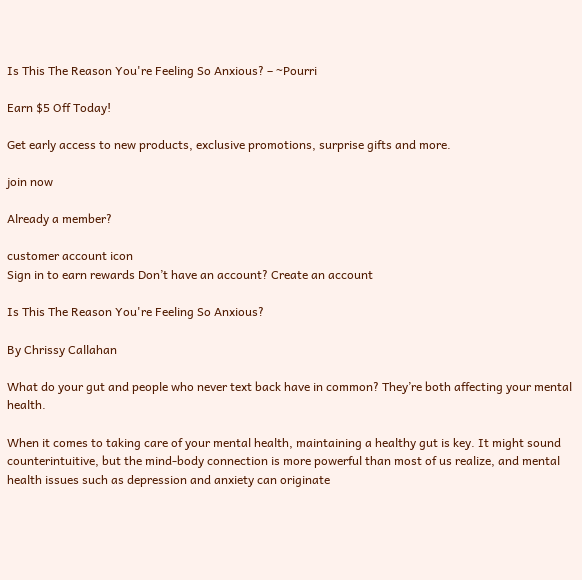Is This The Reason You're Feeling So Anxious? – ~Pourri

Earn $5 Off Today!

Get early access to new products, exclusive promotions, surprise gifts and more.

join now

Already a member?

customer account icon
Sign in to earn rewards Don’t have an account? Create an account

Is This The Reason You're Feeling So Anxious?

By Chrissy Callahan

What do your gut and people who never text back have in common? They’re both affecting your mental health.

When it comes to taking care of your mental health, maintaining a healthy gut is key. It might sound counterintuitive, but the mind-body connection is more powerful than most of us realize, and mental health issues such as depression and anxiety can originate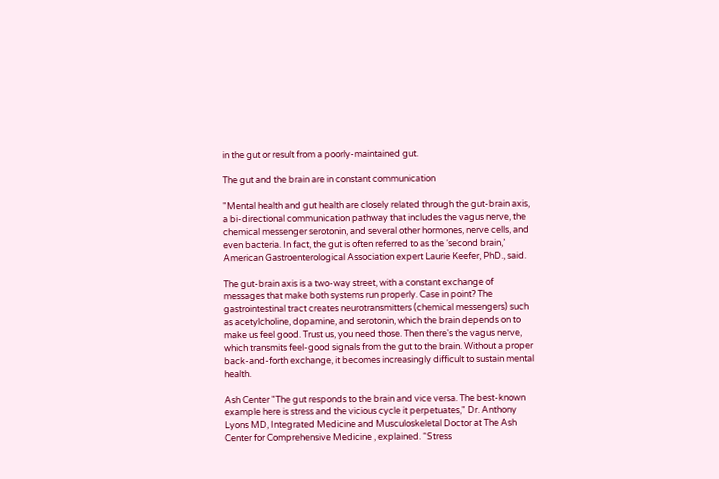in the gut or result from a poorly-maintained gut.

The gut and the brain are in constant communication

"Mental health and gut health are closely related through the gut-brain axis, a bi-directional communication pathway that includes the vagus nerve, the chemical messenger serotonin, and several other hormones, nerve cells, and even bacteria. In fact, the gut is often referred to as the ‘second brain,’ American Gastroenterological Association expert Laurie Keefer, PhD., said.

The gut-brain axis is a two-way street, with a constant exchange of messages that make both systems run properly. Case in point? The gastrointestinal tract creates neurotransmitters (chemical messengers) such as acetylcholine, dopamine, and serotonin, which the brain depends on to make us feel good. Trust us, you need those. Then there's the vagus nerve, which transmits feel-good signals from the gut to the brain. Without a proper back-and-forth exchange, it becomes increasingly difficult to sustain mental health.

Ash Center "The gut responds to the brain and vice versa. The best-known example here is stress and the vicious cycle it perpetuates," Dr. Anthony Lyons MD, Integrated Medicine and Musculoskeletal Doctor at The Ash Center for Comprehensive Medicine , explained. “Stress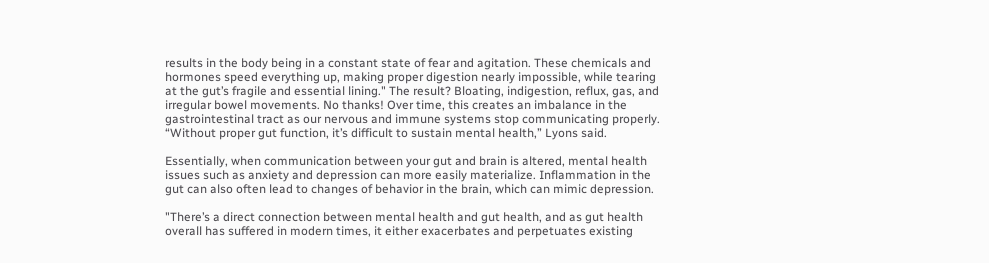results in the body being in a constant state of fear and agitation. These chemicals and hormones speed everything up, making proper digestion nearly impossible, while tearing at the gut’s fragile and essential lining." The result? Bloating, indigestion, reflux, gas, and irregular bowel movements. No thanks! Over time, this creates an imbalance in the gastrointestinal tract as our nervous and immune systems stop communicating properly. “Without proper gut function, it’s difficult to sustain mental health,” Lyons said.

Essentially, when communication between your gut and brain is altered, mental health issues such as anxiety and depression can more easily materialize. Inflammation in the gut can also often lead to changes of behavior in the brain, which can mimic depression.

"There’s a direct connection between mental health and gut health, and as gut health overall has suffered in modern times, it either exacerbates and perpetuates existing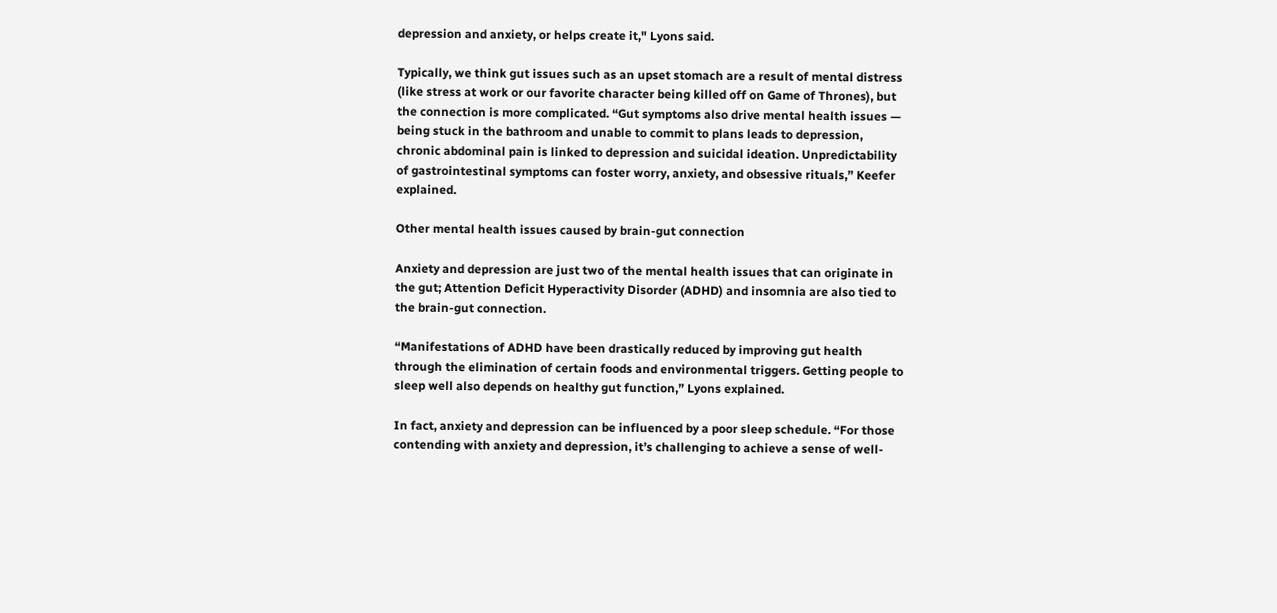depression and anxiety, or helps create it," Lyons said.

Typically, we think gut issues such as an upset stomach are a result of mental distress (like stress at work or our favorite character being killed off on Game of Thrones), but the connection is more complicated. “Gut symptoms also drive mental health issues — being stuck in the bathroom and unable to commit to plans leads to depression, chronic abdominal pain is linked to depression and suicidal ideation. Unpredictability of gastrointestinal symptoms can foster worry, anxiety, and obsessive rituals,” Keefer explained.

Other mental health issues caused by brain-gut connection

Anxiety and depression are just two of the mental health issues that can originate in the gut; Attention Deficit Hyperactivity Disorder (ADHD) and insomnia are also tied to the brain-gut connection.

“Manifestations of ADHD have been drastically reduced by improving gut health through the elimination of certain foods and environmental triggers. Getting people to sleep well also depends on healthy gut function,” Lyons explained.

In fact, anxiety and depression can be influenced by a poor sleep schedule. “For those contending with anxiety and depression, it’s challenging to achieve a sense of well-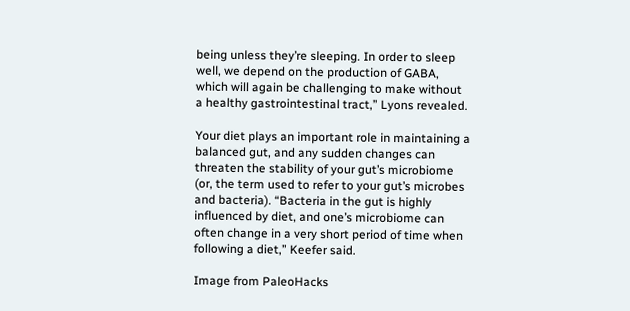being unless they’re sleeping. In order to sleep well, we depend on the production of GABA, which will again be challenging to make without a healthy gastrointestinal tract,” Lyons revealed.

Your diet plays an important role in maintaining a balanced gut, and any sudden changes can threaten the stability of your gut’s microbiome (or, the term used to refer to your gut’s microbes and bacteria). “Bacteria in the gut is highly influenced by diet, and one’s microbiome can often change in a very short period of time when following a diet,” Keefer said.

Image from PaleoHacks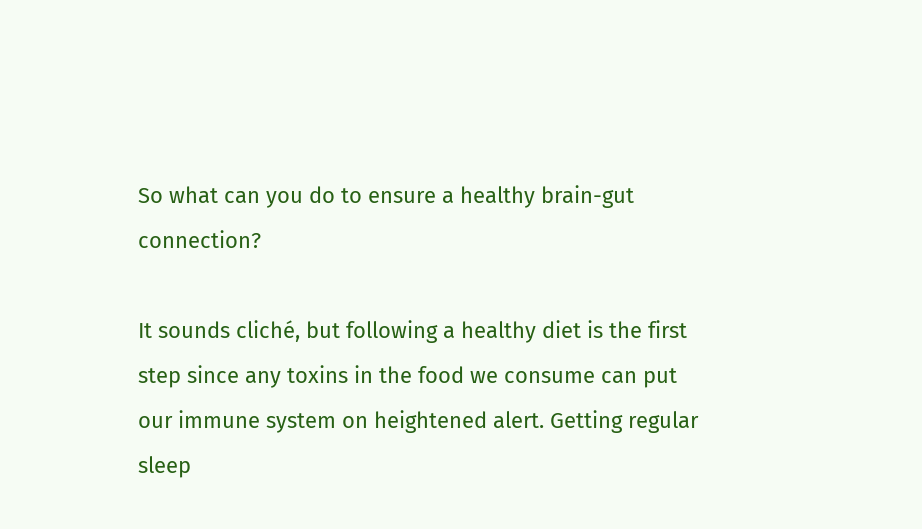So what can you do to ensure a healthy brain-gut connection?

It sounds cliché, but following a healthy diet is the first step since any toxins in the food we consume can put our immune system on heightened alert. Getting regular sleep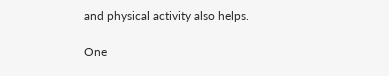and physical activity also helps.

One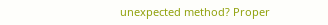unexpected method? Proper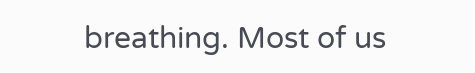breathing. Most of us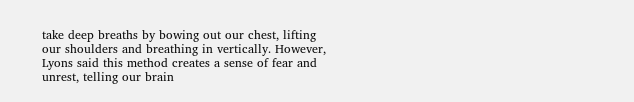take deep breaths by bowing out our chest, lifting our shoulders and breathing in vertically. However, Lyons said this method creates a sense of fear and unrest, telling our brain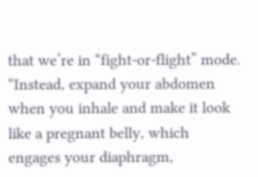that we’re in “fight-or-flight” mode. “Instead, expand your abdomen when you inhale and make it look like a pregnant belly, which engages your diaphragm,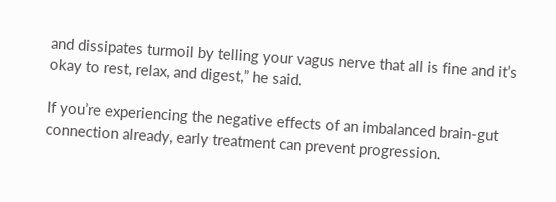and dissipates turmoil by telling your vagus nerve that all is fine and it’s okay to rest, relax, and digest,” he said.

If you’re experiencing the negative effects of an imbalanced brain-gut connection already, early treatment can prevent progression.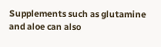Supplements such as glutamine and aloe can also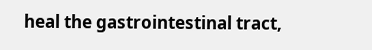heal the gastrointestinal tract,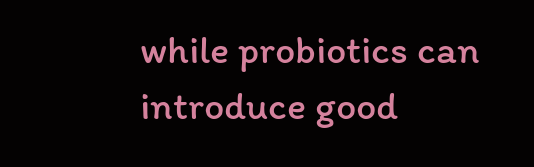while probiotics can introduce good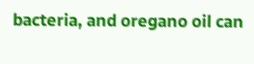bacteria, and oregano oil can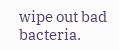wipe out bad bacteria.